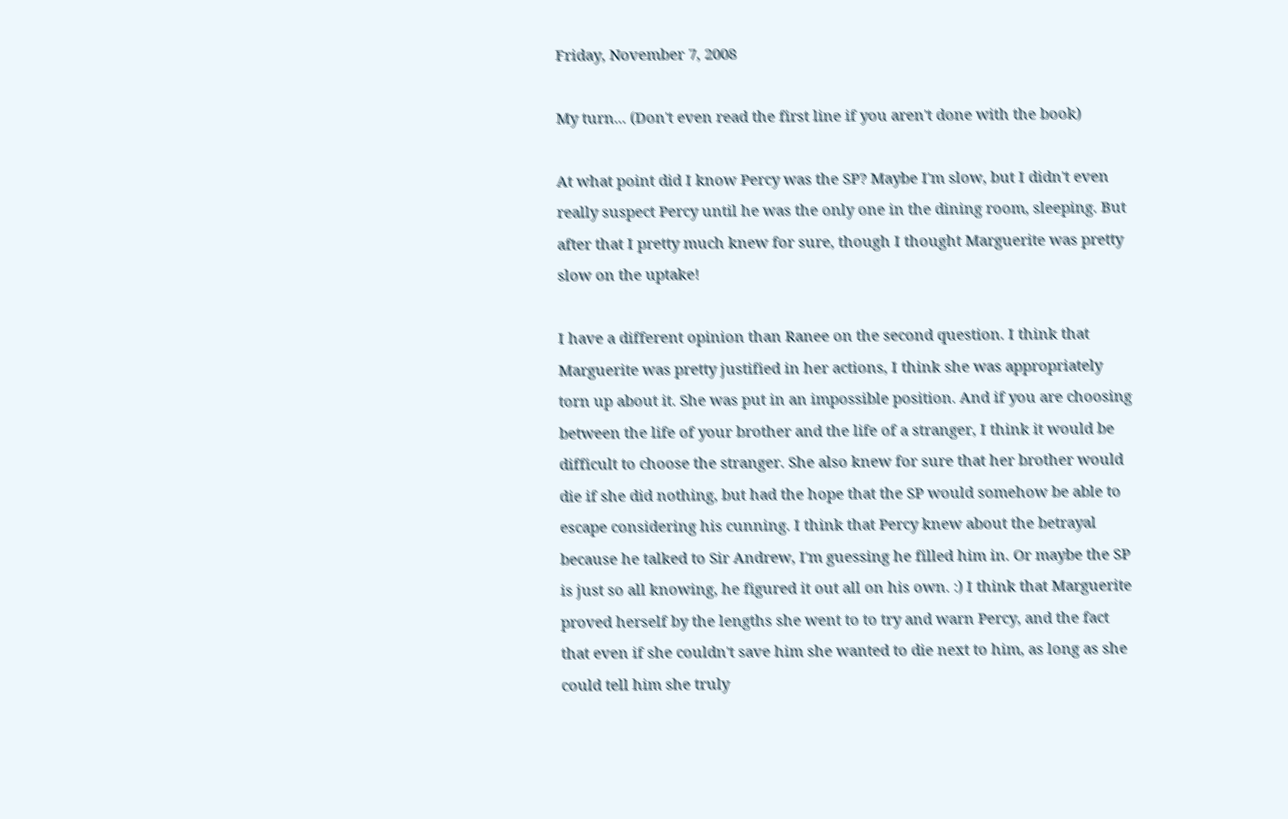Friday, November 7, 2008

My turn... (Don't even read the first line if you aren't done with the book)

At what point did I know Percy was the SP? Maybe I'm slow, but I didn't even really suspect Percy until he was the only one in the dining room, sleeping. But after that I pretty much knew for sure, though I thought Marguerite was pretty slow on the uptake!

I have a different opinion than Ranee on the second question. I think that Marguerite was pretty justified in her actions, I think she was appropriately torn up about it. She was put in an impossible position. And if you are choosing between the life of your brother and the life of a stranger, I think it would be difficult to choose the stranger. She also knew for sure that her brother would die if she did nothing, but had the hope that the SP would somehow be able to escape considering his cunning. I think that Percy knew about the betrayal because he talked to Sir Andrew, I'm guessing he filled him in. Or maybe the SP is just so all knowing, he figured it out all on his own. :) I think that Marguerite proved herself by the lengths she went to to try and warn Percy, and the fact that even if she couldn't save him she wanted to die next to him, as long as she could tell him she truly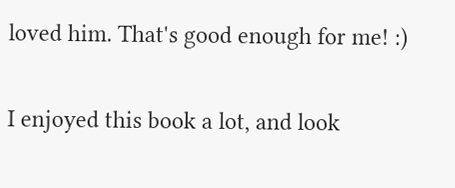loved him. That's good enough for me! :)

I enjoyed this book a lot, and look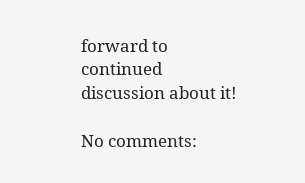forward to continued discussion about it!

No comments: